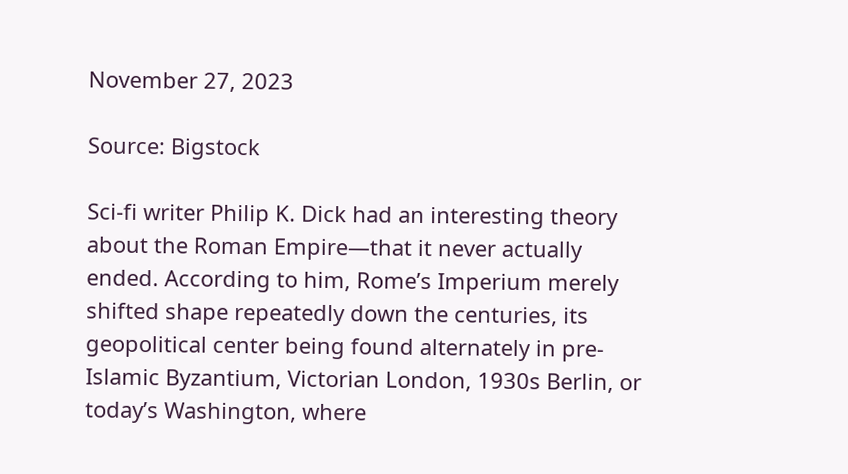November 27, 2023

Source: Bigstock

Sci-fi writer Philip K. Dick had an interesting theory about the Roman Empire—that it never actually ended. According to him, Rome’s Imperium merely shifted shape repeatedly down the centuries, its geopolitical center being found alternately in pre-Islamic Byzantium, Victorian London, 1930s Berlin, or today’s Washington, where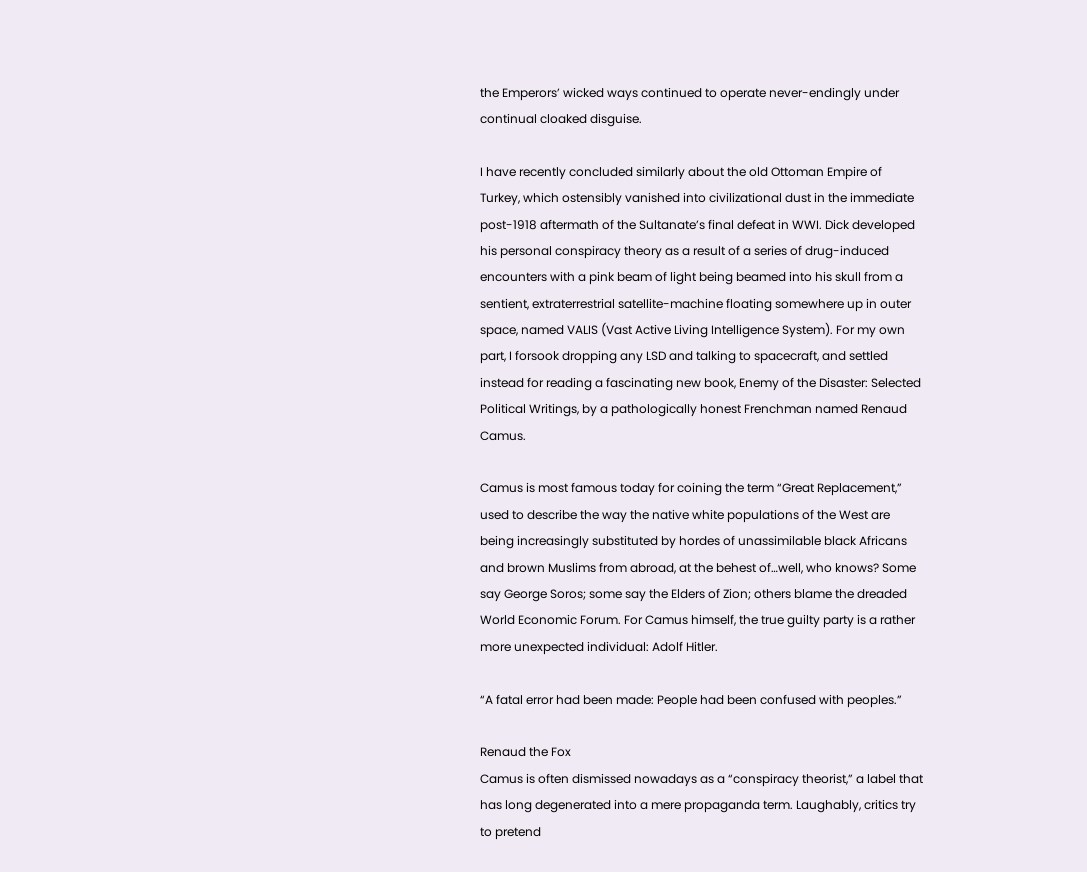the Emperors’ wicked ways continued to operate never-endingly under continual cloaked disguise.

I have recently concluded similarly about the old Ottoman Empire of Turkey, which ostensibly vanished into civilizational dust in the immediate post-1918 aftermath of the Sultanate’s final defeat in WWI. Dick developed his personal conspiracy theory as a result of a series of drug-induced encounters with a pink beam of light being beamed into his skull from a sentient, extraterrestrial satellite-machine floating somewhere up in outer space, named VALIS (Vast Active Living Intelligence System). For my own part, I forsook dropping any LSD and talking to spacecraft, and settled instead for reading a fascinating new book, Enemy of the Disaster: Selected Political Writings, by a pathologically honest Frenchman named Renaud Camus.

Camus is most famous today for coining the term “Great Replacement,” used to describe the way the native white populations of the West are being increasingly substituted by hordes of unassimilable black Africans and brown Muslims from abroad, at the behest of…well, who knows? Some say George Soros; some say the Elders of Zion; others blame the dreaded World Economic Forum. For Camus himself, the true guilty party is a rather more unexpected individual: Adolf Hitler.

“A fatal error had been made: People had been confused with peoples.”

Renaud the Fox
Camus is often dismissed nowadays as a “conspiracy theorist,” a label that has long degenerated into a mere propaganda term. Laughably, critics try to pretend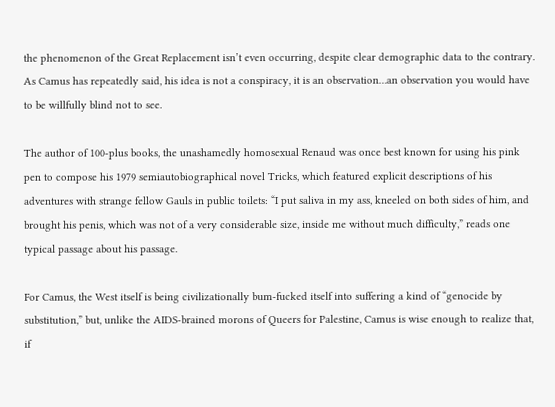the phenomenon of the Great Replacement isn’t even occurring, despite clear demographic data to the contrary. As Camus has repeatedly said, his idea is not a conspiracy, it is an observation…an observation you would have to be willfully blind not to see.

The author of 100-plus books, the unashamedly homosexual Renaud was once best known for using his pink pen to compose his 1979 semiautobiographical novel Tricks, which featured explicit descriptions of his adventures with strange fellow Gauls in public toilets: “I put saliva in my ass, kneeled on both sides of him, and brought his penis, which was not of a very considerable size, inside me without much difficulty,” reads one typical passage about his passage.

For Camus, the West itself is being civilizationally bum-fucked itself into suffering a kind of “genocide by substitution,” but, unlike the AIDS-brained morons of Queers for Palestine, Camus is wise enough to realize that, if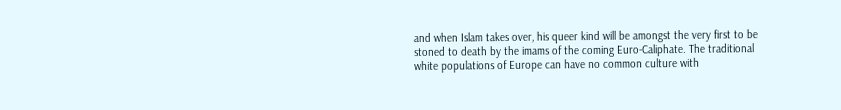and when Islam takes over, his queer kind will be amongst the very first to be stoned to death by the imams of the coming Euro-Caliphate. The traditional white populations of Europe can have no common culture with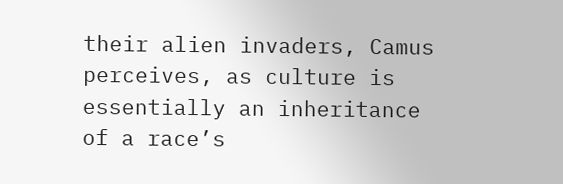their alien invaders, Camus perceives, as culture is essentially an inheritance of a race’s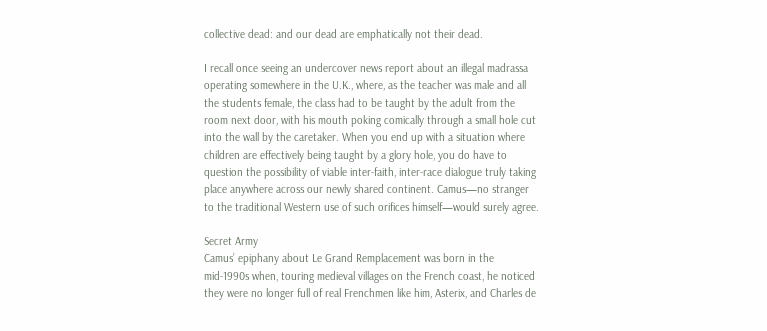collective dead: and our dead are emphatically not their dead.

I recall once seeing an undercover news report about an illegal madrassa operating somewhere in the U.K., where, as the teacher was male and all the students female, the class had to be taught by the adult from the room next door, with his mouth poking comically through a small hole cut into the wall by the caretaker. When you end up with a situation where children are effectively being taught by a glory hole, you do have to question the possibility of viable inter-faith, inter-race dialogue truly taking place anywhere across our newly shared continent. Camus—no stranger to the traditional Western use of such orifices himself—would surely agree.

Secret Army
Camus’ epiphany about Le Grand Remplacement was born in the mid-1990s when, touring medieval villages on the French coast, he noticed they were no longer full of real Frenchmen like him, Asterix, and Charles de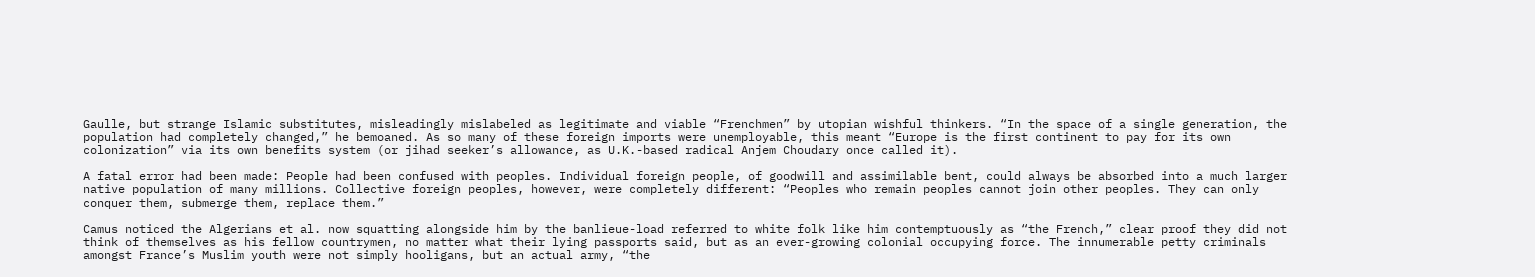Gaulle, but strange Islamic substitutes, misleadingly mislabeled as legitimate and viable “Frenchmen” by utopian wishful thinkers. “In the space of a single generation, the population had completely changed,” he bemoaned. As so many of these foreign imports were unemployable, this meant “Europe is the first continent to pay for its own colonization” via its own benefits system (or jihad seeker’s allowance, as U.K.-based radical Anjem Choudary once called it).

A fatal error had been made: People had been confused with peoples. Individual foreign people, of goodwill and assimilable bent, could always be absorbed into a much larger native population of many millions. Collective foreign peoples, however, were completely different: “Peoples who remain peoples cannot join other peoples. They can only conquer them, submerge them, replace them.”

Camus noticed the Algerians et al. now squatting alongside him by the banlieue-load referred to white folk like him contemptuously as “the French,” clear proof they did not think of themselves as his fellow countrymen, no matter what their lying passports said, but as an ever-growing colonial occupying force. The innumerable petty criminals amongst France’s Muslim youth were not simply hooligans, but an actual army, “the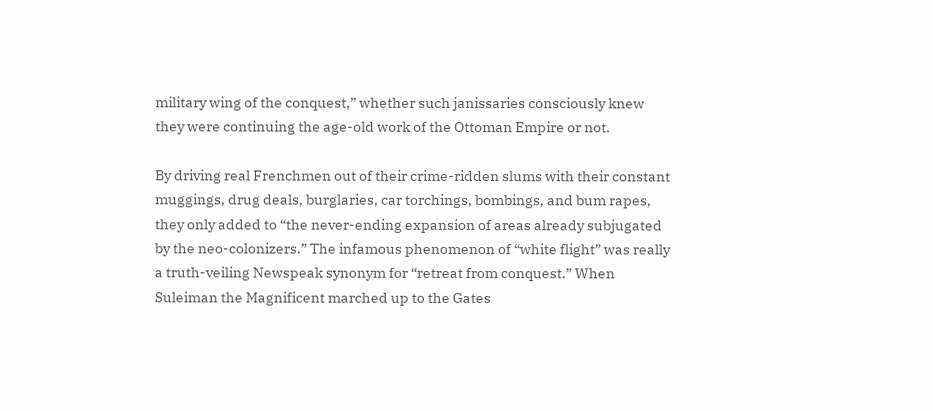military wing of the conquest,” whether such janissaries consciously knew they were continuing the age-old work of the Ottoman Empire or not.

By driving real Frenchmen out of their crime-ridden slums with their constant muggings, drug deals, burglaries, car torchings, bombings, and bum rapes, they only added to “the never-ending expansion of areas already subjugated by the neo-colonizers.” The infamous phenomenon of “white flight” was really a truth-veiling Newspeak synonym for “retreat from conquest.” When Suleiman the Magnificent marched up to the Gates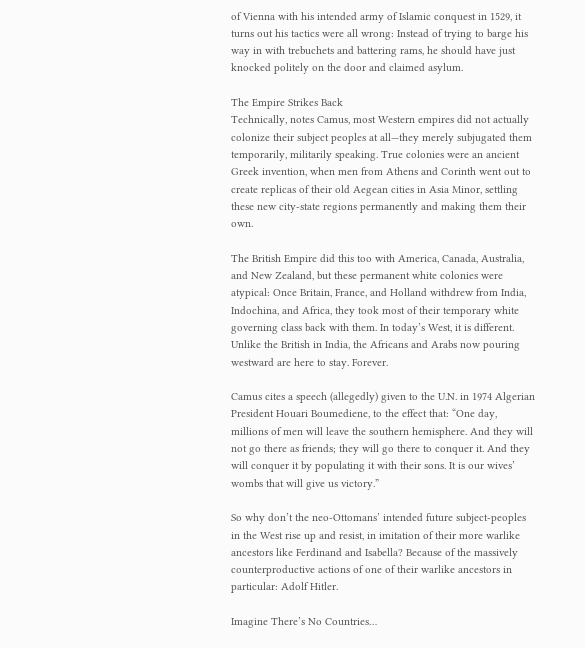of Vienna with his intended army of Islamic conquest in 1529, it turns out his tactics were all wrong: Instead of trying to barge his way in with trebuchets and battering rams, he should have just knocked politely on the door and claimed asylum.

The Empire Strikes Back
Technically, notes Camus, most Western empires did not actually colonize their subject peoples at all—they merely subjugated them temporarily, militarily speaking. True colonies were an ancient Greek invention, when men from Athens and Corinth went out to create replicas of their old Aegean cities in Asia Minor, settling these new city-state regions permanently and making them their own.

The British Empire did this too with America, Canada, Australia, and New Zealand, but these permanent white colonies were atypical: Once Britain, France, and Holland withdrew from India, Indochina, and Africa, they took most of their temporary white governing class back with them. In today’s West, it is different. Unlike the British in India, the Africans and Arabs now pouring westward are here to stay. Forever.

Camus cites a speech (allegedly) given to the U.N. in 1974 Algerian President Houari Boumediene, to the effect that: “One day, millions of men will leave the southern hemisphere. And they will not go there as friends; they will go there to conquer it. And they will conquer it by populating it with their sons. It is our wives’ wombs that will give us victory.”

So why don’t the neo-Ottomans’ intended future subject-peoples in the West rise up and resist, in imitation of their more warlike ancestors like Ferdinand and Isabella? Because of the massively counterproductive actions of one of their warlike ancestors in particular: Adolf Hitler.

Imagine There’s No Countries…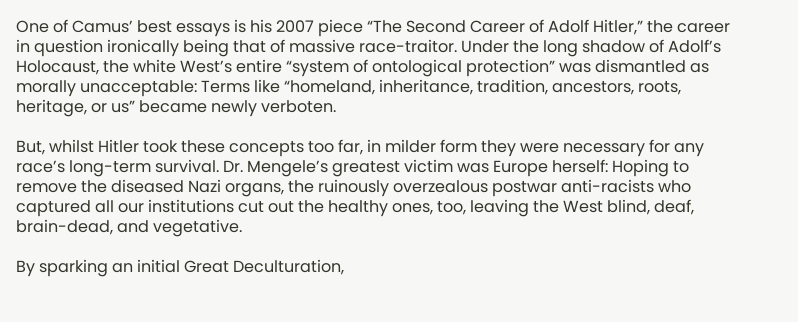One of Camus’ best essays is his 2007 piece “The Second Career of Adolf Hitler,” the career in question ironically being that of massive race-traitor. Under the long shadow of Adolf’s Holocaust, the white West’s entire “system of ontological protection” was dismantled as morally unacceptable: Terms like “homeland, inheritance, tradition, ancestors, roots, heritage, or us” became newly verboten.

But, whilst Hitler took these concepts too far, in milder form they were necessary for any race’s long-term survival. Dr. Mengele’s greatest victim was Europe herself: Hoping to remove the diseased Nazi organs, the ruinously overzealous postwar anti-racists who captured all our institutions cut out the healthy ones, too, leaving the West blind, deaf, brain-dead, and vegetative.

By sparking an initial Great Deculturation,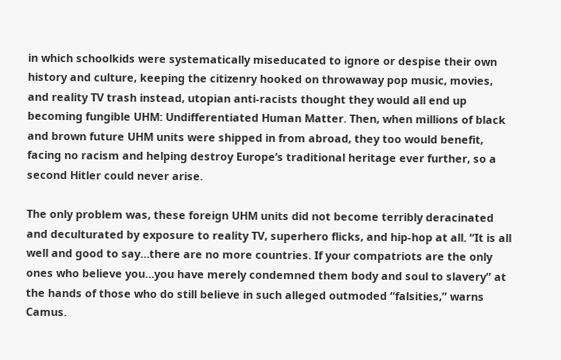in which schoolkids were systematically miseducated to ignore or despise their own history and culture, keeping the citizenry hooked on throwaway pop music, movies, and reality TV trash instead, utopian anti-racists thought they would all end up becoming fungible UHM: Undifferentiated Human Matter. Then, when millions of black and brown future UHM units were shipped in from abroad, they too would benefit, facing no racism and helping destroy Europe’s traditional heritage ever further, so a second Hitler could never arise.

The only problem was, these foreign UHM units did not become terribly deracinated and deculturated by exposure to reality TV, superhero flicks, and hip-hop at all. “It is all well and good to say…there are no more countries. If your compatriots are the only ones who believe you…you have merely condemned them body and soul to slavery” at the hands of those who do still believe in such alleged outmoded “falsities,” warns Camus.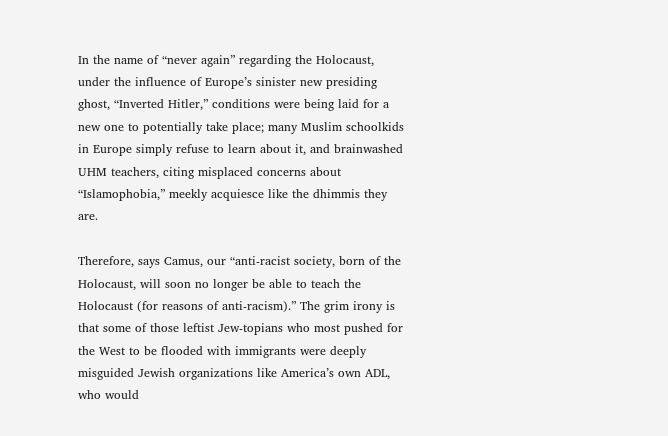In the name of “never again” regarding the Holocaust, under the influence of Europe’s sinister new presiding ghost, “Inverted Hitler,” conditions were being laid for a new one to potentially take place; many Muslim schoolkids in Europe simply refuse to learn about it, and brainwashed UHM teachers, citing misplaced concerns about “Islamophobia,” meekly acquiesce like the dhimmis they are.

Therefore, says Camus, our “anti-racist society, born of the Holocaust, will soon no longer be able to teach the Holocaust (for reasons of anti-racism).” The grim irony is that some of those leftist Jew-topians who most pushed for the West to be flooded with immigrants were deeply misguided Jewish organizations like America’s own ADL, who would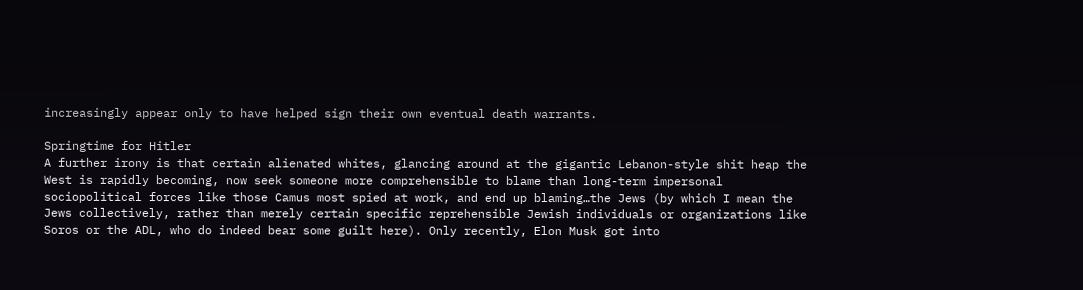increasingly appear only to have helped sign their own eventual death warrants.

Springtime for Hitler
A further irony is that certain alienated whites, glancing around at the gigantic Lebanon-style shit heap the West is rapidly becoming, now seek someone more comprehensible to blame than long-term impersonal sociopolitical forces like those Camus most spied at work, and end up blaming…the Jews (by which I mean the Jews collectively, rather than merely certain specific reprehensible Jewish individuals or organizations like Soros or the ADL, who do indeed bear some guilt here). Only recently, Elon Musk got into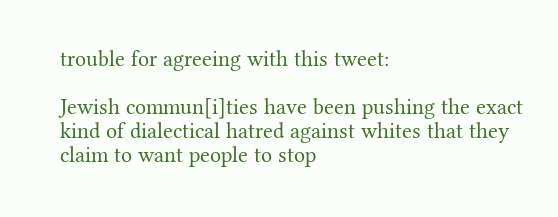trouble for agreeing with this tweet:

Jewish commun[i]ties have been pushing the exact kind of dialectical hatred against whites that they claim to want people to stop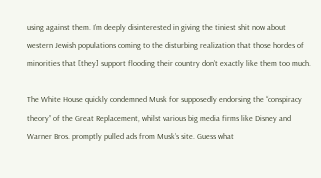using against them. I’m deeply disinterested in giving the tiniest shit now about western Jewish populations coming to the disturbing realization that those hordes of minorities that [they] support flooding their country don’t exactly like them too much.

The White House quickly condemned Musk for supposedly endorsing the “conspiracy theory” of the Great Replacement, whilst various big media firms like Disney and Warner Bros. promptly pulled ads from Musk’s site. Guess what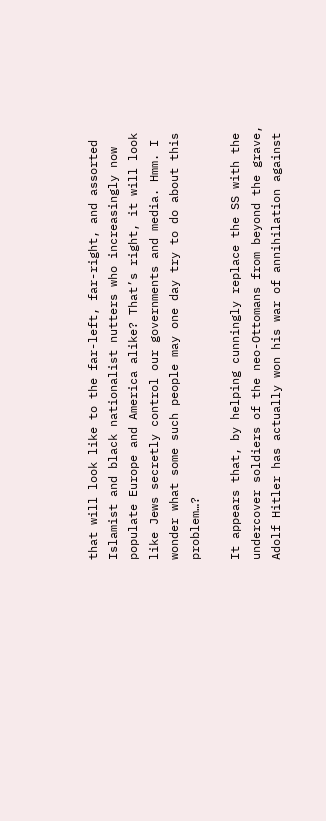that will look like to the far-left, far-right, and assorted Islamist and black nationalist nutters who increasingly now populate Europe and America alike? That’s right, it will look like Jews secretly control our governments and media. Hmm. I wonder what some such people may one day try to do about this problem…?

It appears that, by helping cunningly replace the SS with the undercover soldiers of the neo-Ottomans from beyond the grave, Adolf Hitler has actually won his war of annihilation against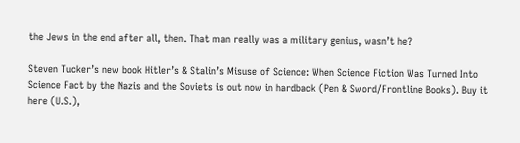the Jews in the end after all, then. That man really was a military genius, wasn’t he?

Steven Tucker’s new book Hitler’s & Stalin’s Misuse of Science: When Science Fiction Was Turned Into Science Fact by the Nazis and the Soviets is out now in hardback (Pen & Sword/Frontline Books). Buy it here (U.S.),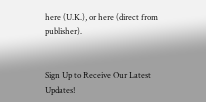here (U.K.), or here (direct from publisher).


Sign Up to Receive Our Latest Updates!